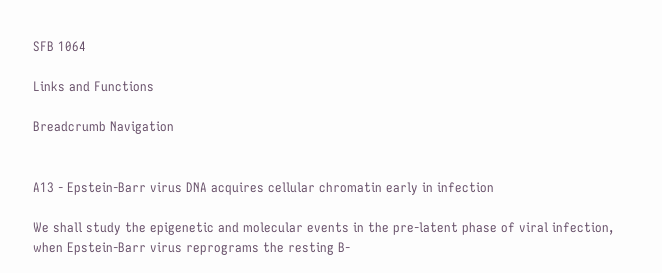SFB 1064

Links and Functions

Breadcrumb Navigation


A13 - Epstein-Barr virus DNA acquires cellular chromatin early in infection

We shall study the epigenetic and molecular events in the pre-latent phase of viral infection, when Epstein-Barr virus reprograms the resting B-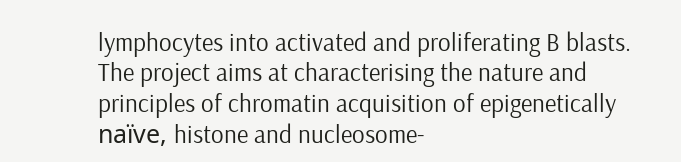lymphocytes into activated and proliferating B blasts. The project aims at characterising the nature and principles of chromatin acquisition of epigenetically naïve, histone and nucleosome-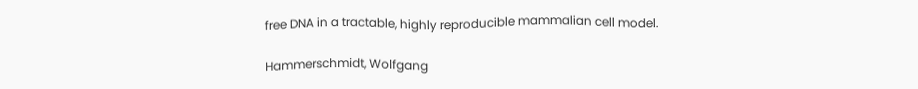free DNA in a tractable, highly reproducible mammalian cell model.

Hammerschmidt, Wolfgang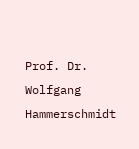Prof. Dr. Wolfgang Hammerschmidt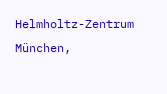Helmholtz-Zentrum München,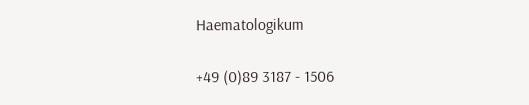Haematologikum

+49 (0)89 3187 - 1506